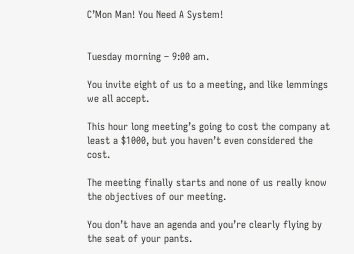C’Mon Man! You Need A System!


Tuesday morning – 9:00 am.

You invite eight of us to a meeting, and like lemmings we all accept.

This hour long meeting’s going to cost the company at least a $1000, but you haven’t even considered the cost.

The meeting finally starts and none of us really know the objectives of our meeting.

You don’t have an agenda and you’re clearly flying by the seat of your pants.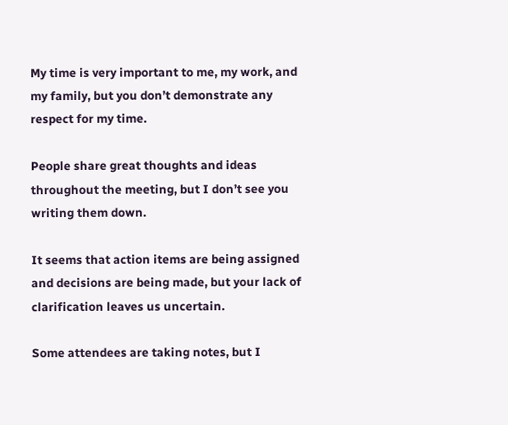My time is very important to me, my work, and my family, but you don’t demonstrate any respect for my time.

People share great thoughts and ideas throughout the meeting, but I don’t see you writing them down.

It seems that action items are being assigned and decisions are being made, but your lack of clarification leaves us uncertain.

Some attendees are taking notes, but I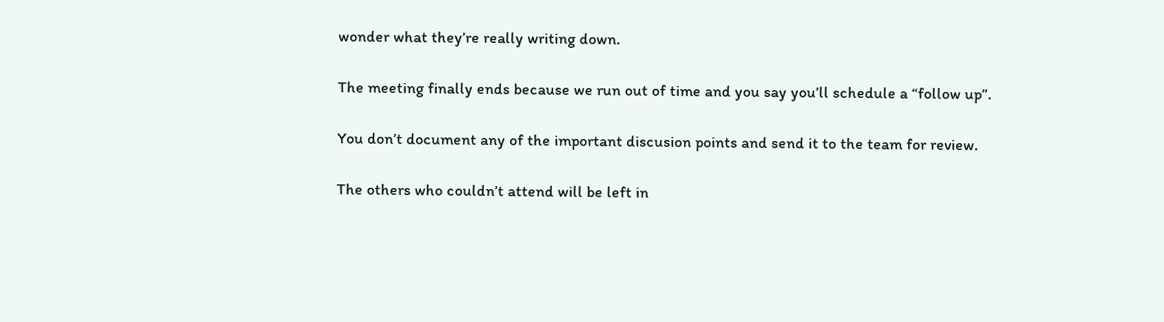wonder what they’re really writing down.

The meeting finally ends because we run out of time and you say you’ll schedule a “follow up”.

You don’t document any of the important discusion points and send it to the team for review.

The others who couldn’t attend will be left in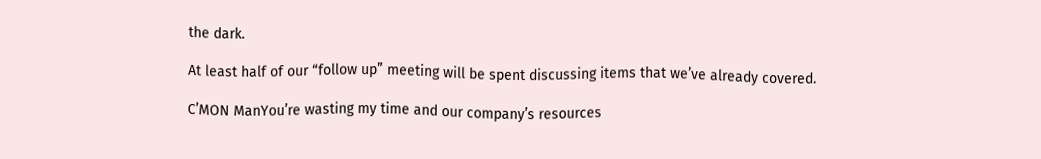the dark.

At least half of our “follow up” meeting will be spent discussing items that we’ve already covered.

C’MON ManYou’re wasting my time and our company’s resources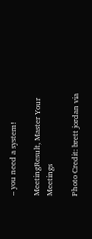– you need a system!

MeetingResult, Master Your Meetings

Photo Credit: brett jordan via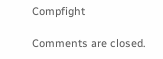Compfight

Comments are closed.